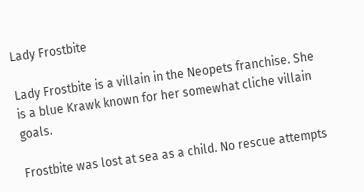Lady Frostbite

Lady Frostbite is a villain in the Neopets franchise. She is a blue Krawk known for her somewhat cliche villain goals.

Frostbite was lost at sea as a child. No rescue attempts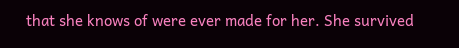that she knows of were ever made for her. She survived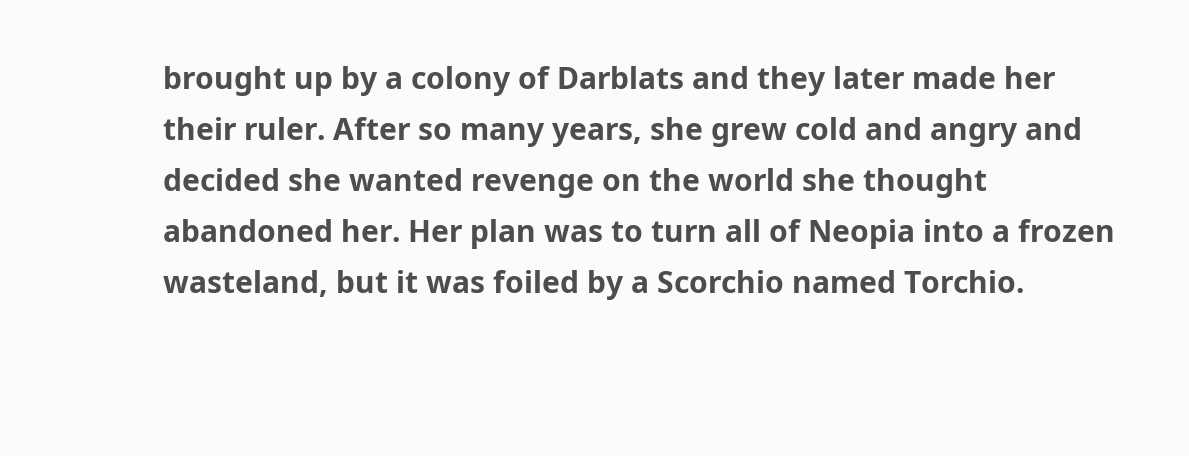brought up by a colony of Darblats and they later made her their ruler. After so many years, she grew cold and angry and decided she wanted revenge on the world she thought abandoned her. Her plan was to turn all of Neopia into a frozen wasteland, but it was foiled by a Scorchio named Torchio.